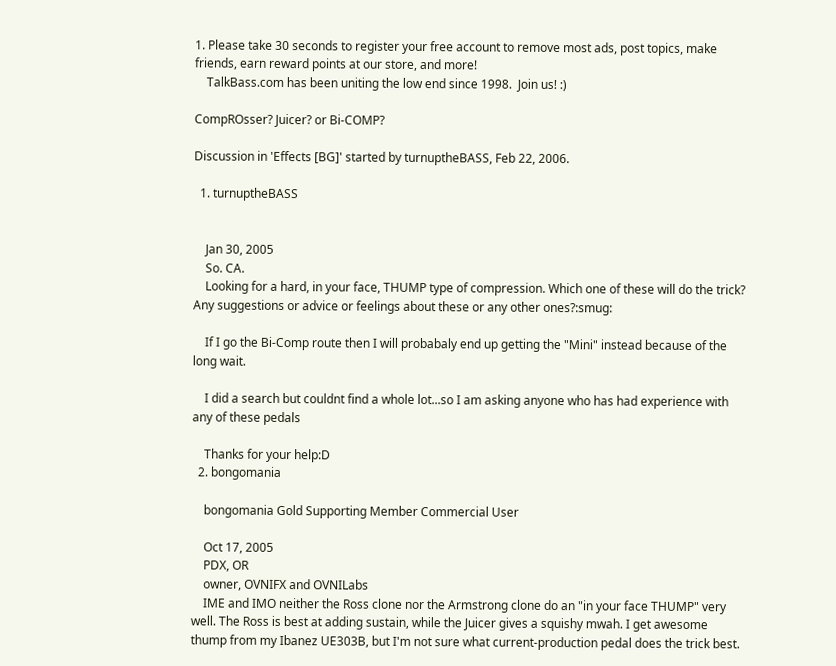1. Please take 30 seconds to register your free account to remove most ads, post topics, make friends, earn reward points at our store, and more!
    TalkBass.com has been uniting the low end since 1998.  Join us! :)

CompROsser? Juicer? or Bi-COMP?

Discussion in 'Effects [BG]' started by turnuptheBASS, Feb 22, 2006.

  1. turnuptheBASS


    Jan 30, 2005
    So. CA.
    Looking for a hard, in your face, THUMP type of compression. Which one of these will do the trick? Any suggestions or advice or feelings about these or any other ones?:smug:

    If I go the Bi-Comp route then I will probabaly end up getting the "Mini" instead because of the long wait.

    I did a search but couldnt find a whole lot...so I am asking anyone who has had experience with any of these pedals

    Thanks for your help:D
  2. bongomania

    bongomania Gold Supporting Member Commercial User

    Oct 17, 2005
    PDX, OR
    owner, OVNIFX and OVNILabs
    IME and IMO neither the Ross clone nor the Armstrong clone do an "in your face THUMP" very well. The Ross is best at adding sustain, while the Juicer gives a squishy mwah. I get awesome thump from my Ibanez UE303B, but I'm not sure what current-production pedal does the trick best.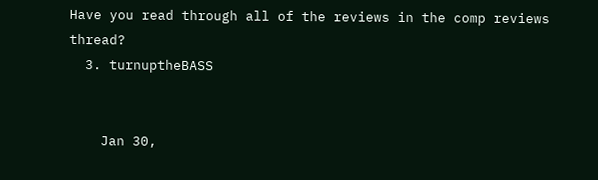Have you read through all of the reviews in the comp reviews thread?
  3. turnuptheBASS


    Jan 30,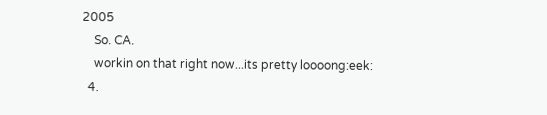2005
    So. CA.
    workin on that right now...its pretty loooong:eek:
  4.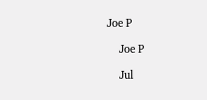Joe P

    Joe P

    Jul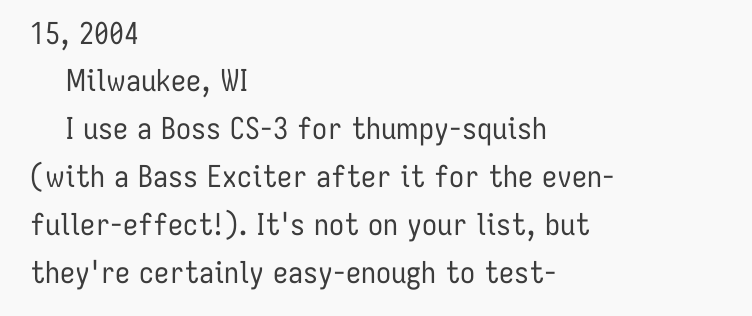15, 2004
    Milwaukee, WI
    I use a Boss CS-3 for thumpy-squish (with a Bass Exciter after it for the even-fuller-effect!). It's not on your list, but they're certainly easy-enough to test-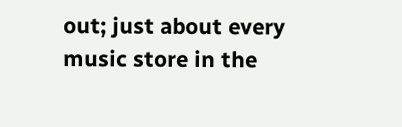out; just about every music store in the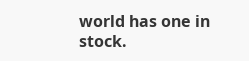world has one in stock.